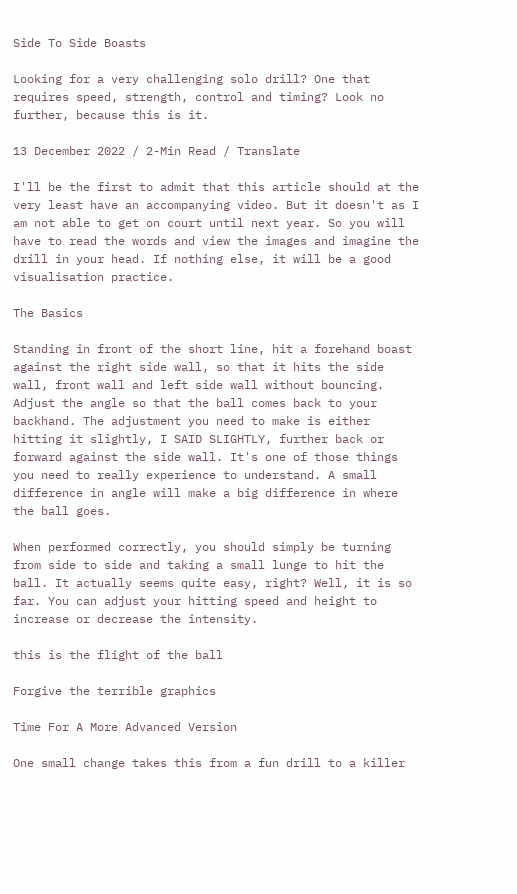Side To Side Boasts

Looking for a very challenging solo drill? One that requires speed, strength, control and timing? Look no further, because this is it.

13 December 2022 / 2-Min Read / Translate

I'll be the first to admit that this article should at the very least have an accompanying video. But it doesn't as I am not able to get on court until next year. So you will have to read the words and view the images and imagine the drill in your head. If nothing else, it will be a good visualisation practice.

The Basics

Standing in front of the short line, hit a forehand boast against the right side wall, so that it hits the side wall, front wall and left side wall without bouncing. Adjust the angle so that the ball comes back to your backhand. The adjustment you need to make is either hitting it slightly, I SAID SLIGHTLY, further back or forward against the side wall. It's one of those things you need to really experience to understand. A small difference in angle will make a big difference in where the ball goes.

When performed correctly, you should simply be turning from side to side and taking a small lunge to hit the ball. It actually seems quite easy, right? Well, it is so far. You can adjust your hitting speed and height to increase or decrease the intensity.

this is the flight of the ball

Forgive the terrible graphics

Time For A More Advanced Version

One small change takes this from a fun drill to a killer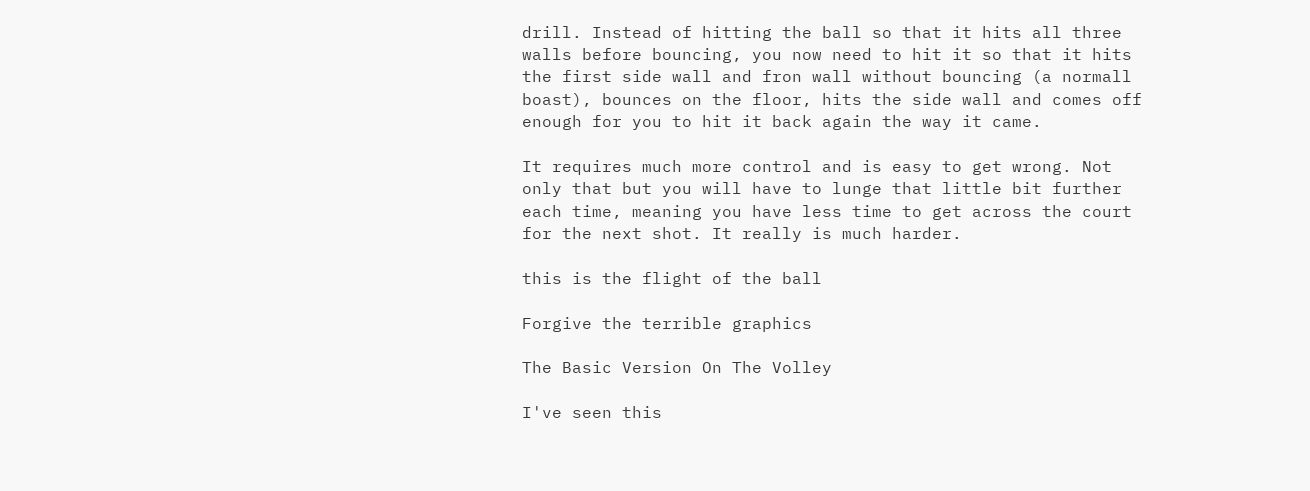drill. Instead of hitting the ball so that it hits all three walls before bouncing, you now need to hit it so that it hits the first side wall and fron wall without bouncing (a normall boast), bounces on the floor, hits the side wall and comes off enough for you to hit it back again the way it came.

It requires much more control and is easy to get wrong. Not only that but you will have to lunge that little bit further each time, meaning you have less time to get across the court for the next shot. It really is much harder.

this is the flight of the ball

Forgive the terrible graphics

The Basic Version On The Volley

I've seen this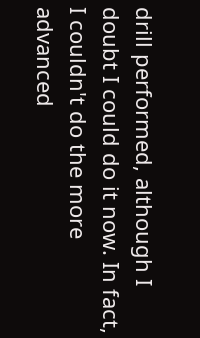drill performed, although I doubt I could do it now. In fact, I couldn't do the more advanced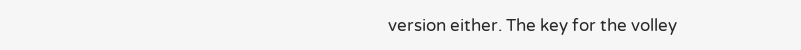version either. The key for the volley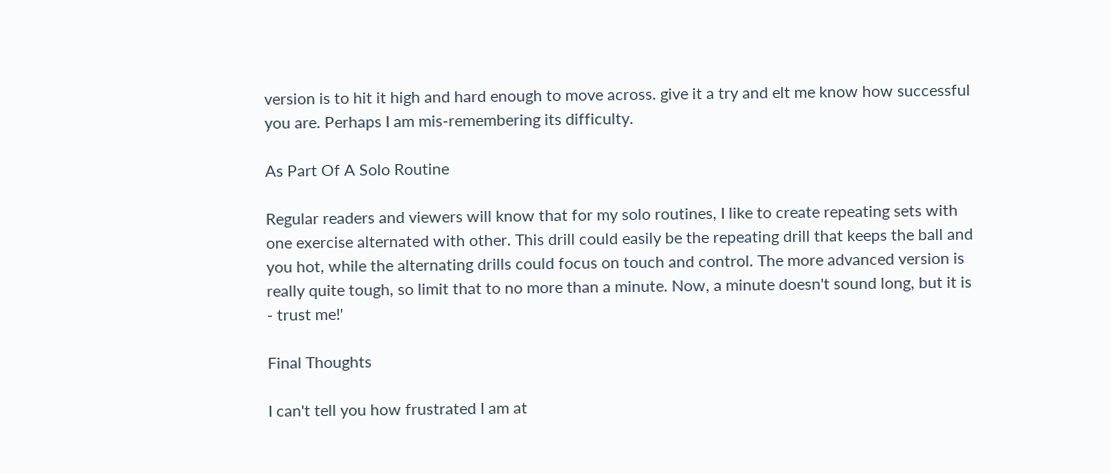version is to hit it high and hard enough to move across. give it a try and elt me know how successful you are. Perhaps I am mis-remembering its difficulty.

As Part Of A Solo Routine

Regular readers and viewers will know that for my solo routines, I like to create repeating sets with one exercise alternated with other. This drill could easily be the repeating drill that keeps the ball and you hot, while the alternating drills could focus on touch and control. The more advanced version is really quite tough, so limit that to no more than a minute. Now, a minute doesn't sound long, but it is - trust me!'

Final Thoughts

I can't tell you how frustrated I am at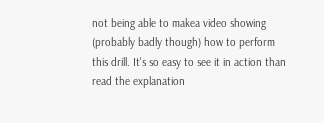not being able to makea video showing (probably badly though) how to perform this drill. It's so easy to see it in action than read the explanation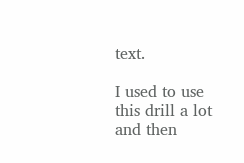text.

I used to use this drill a lot and then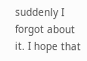suddenly I forgot about it. I hope that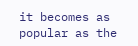it becomes as popular as the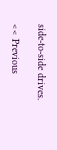side-to-side drives.

<< Previous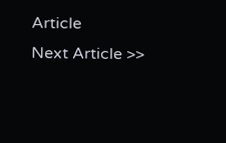Article
Next Article >>